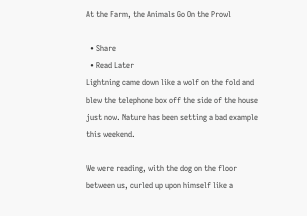At the Farm, the Animals Go On the Prowl

  • Share
  • Read Later
Lightning came down like a wolf on the fold and blew the telephone box off the side of the house just now. Nature has been setting a bad example this weekend.

We were reading, with the dog on the floor between us, curled up upon himself like a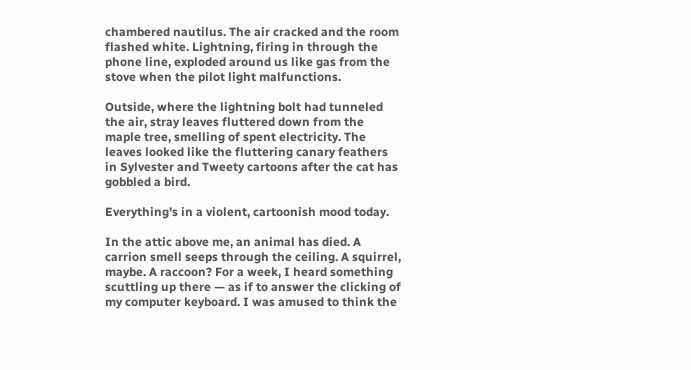chambered nautilus. The air cracked and the room flashed white. Lightning, firing in through the phone line, exploded around us like gas from the stove when the pilot light malfunctions.

Outside, where the lightning bolt had tunneled the air, stray leaves fluttered down from the maple tree, smelling of spent electricity. The leaves looked like the fluttering canary feathers in Sylvester and Tweety cartoons after the cat has gobbled a bird.

Everything's in a violent, cartoonish mood today.

In the attic above me, an animal has died. A carrion smell seeps through the ceiling. A squirrel, maybe. A raccoon? For a week, I heard something scuttling up there — as if to answer the clicking of my computer keyboard. I was amused to think the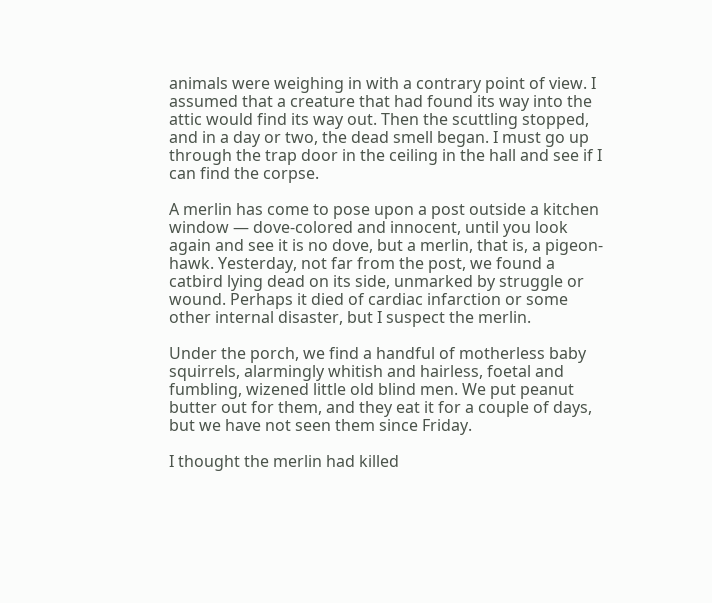animals were weighing in with a contrary point of view. I assumed that a creature that had found its way into the attic would find its way out. Then the scuttling stopped, and in a day or two, the dead smell began. I must go up through the trap door in the ceiling in the hall and see if I can find the corpse.

A merlin has come to pose upon a post outside a kitchen window — dove-colored and innocent, until you look again and see it is no dove, but a merlin, that is, a pigeon-hawk. Yesterday, not far from the post, we found a catbird lying dead on its side, unmarked by struggle or wound. Perhaps it died of cardiac infarction or some other internal disaster, but I suspect the merlin.

Under the porch, we find a handful of motherless baby squirrels, alarmingly whitish and hairless, foetal and fumbling, wizened little old blind men. We put peanut butter out for them, and they eat it for a couple of days, but we have not seen them since Friday.

I thought the merlin had killed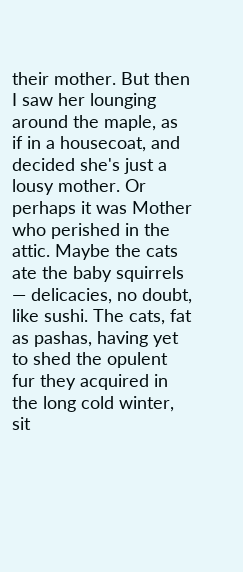their mother. But then I saw her lounging around the maple, as if in a housecoat, and decided she's just a lousy mother. Or perhaps it was Mother who perished in the attic. Maybe the cats ate the baby squirrels — delicacies, no doubt, like sushi. The cats, fat as pashas, having yet to shed the opulent fur they acquired in the long cold winter, sit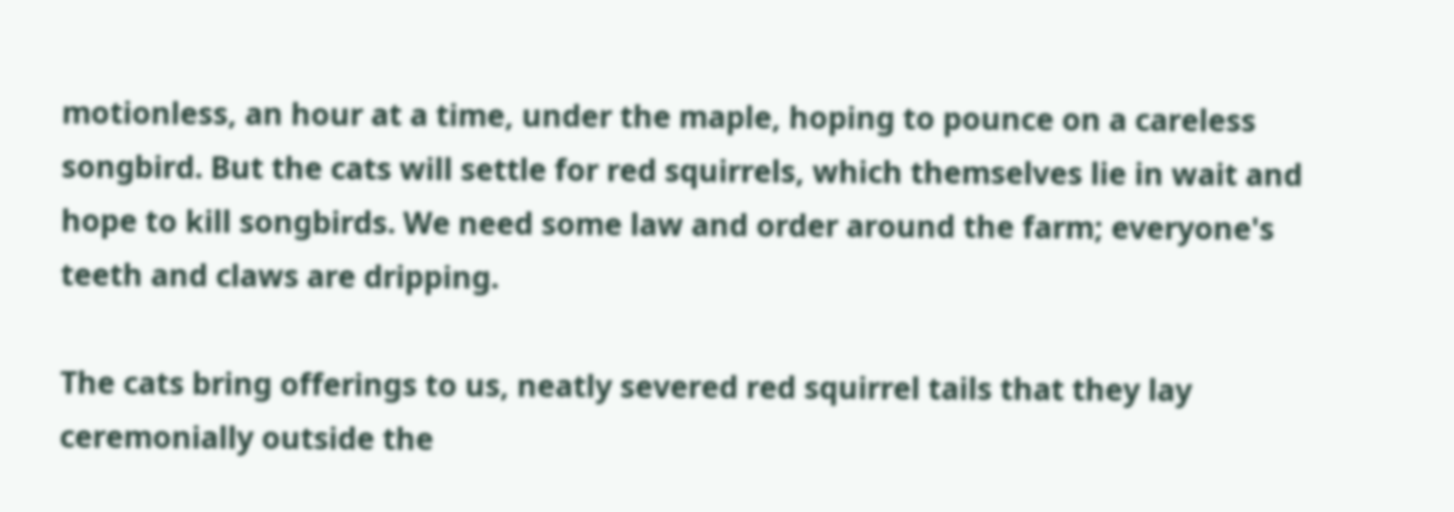motionless, an hour at a time, under the maple, hoping to pounce on a careless songbird. But the cats will settle for red squirrels, which themselves lie in wait and hope to kill songbirds. We need some law and order around the farm; everyone's teeth and claws are dripping.

The cats bring offerings to us, neatly severed red squirrel tails that they lay ceremonially outside the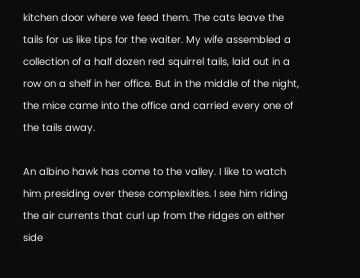kitchen door where we feed them. The cats leave the tails for us like tips for the waiter. My wife assembled a collection of a half dozen red squirrel tails, laid out in a row on a shelf in her office. But in the middle of the night, the mice came into the office and carried every one of the tails away.

An albino hawk has come to the valley. I like to watch him presiding over these complexities. I see him riding the air currents that curl up from the ridges on either side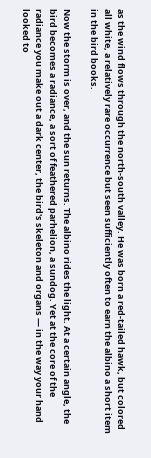as the wind flows through the north-south valley. He was born a red-tailed hawk, but colored all white, a relatively rare occurrence but seen sufficiently often to earn the albino a short item in the bird books.

Now the storm is over, and the sun returns. The albino rides the light. At a certain angle, the bird becomes a radiance, a sort of feathered parhelion, a sundog. Yet at the core of the radiance you make out a dark center, the bird's skeleton and organs — in the way your hand looked to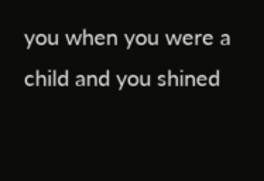you when you were a child and you shined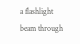a flashlight beam through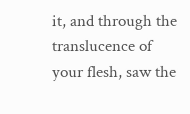it, and through the translucence of your flesh, saw the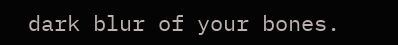dark blur of your bones.